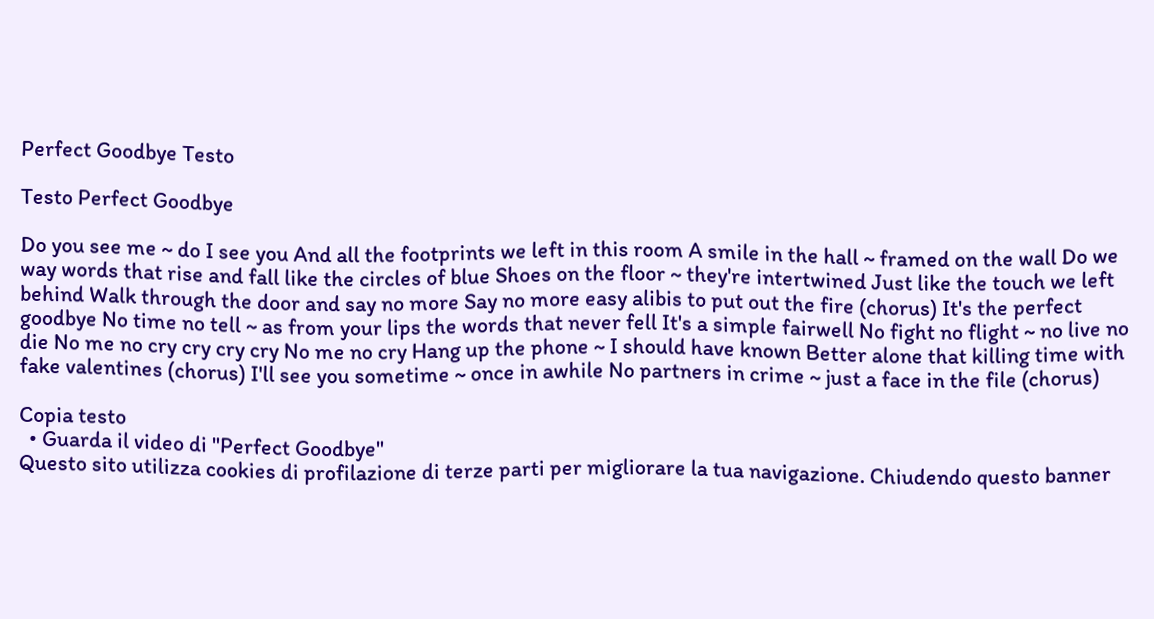Perfect Goodbye Testo

Testo Perfect Goodbye

Do you see me ~ do I see you And all the footprints we left in this room A smile in the hall ~ framed on the wall Do we way words that rise and fall like the circles of blue Shoes on the floor ~ they're intertwined Just like the touch we left behind Walk through the door and say no more Say no more easy alibis to put out the fire (chorus) It's the perfect goodbye No time no tell ~ as from your lips the words that never fell It's a simple fairwell No fight no flight ~ no live no die No me no cry cry cry cry No me no cry Hang up the phone ~ I should have known Better alone that killing time with fake valentines (chorus) I'll see you sometime ~ once in awhile No partners in crime ~ just a face in the file (chorus)

Copia testo
  • Guarda il video di "Perfect Goodbye"
Questo sito utilizza cookies di profilazione di terze parti per migliorare la tua navigazione. Chiudendo questo banner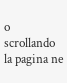o scrollando la pagina ne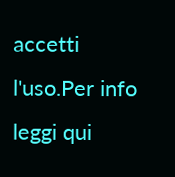accetti l'uso.Per info leggi qui